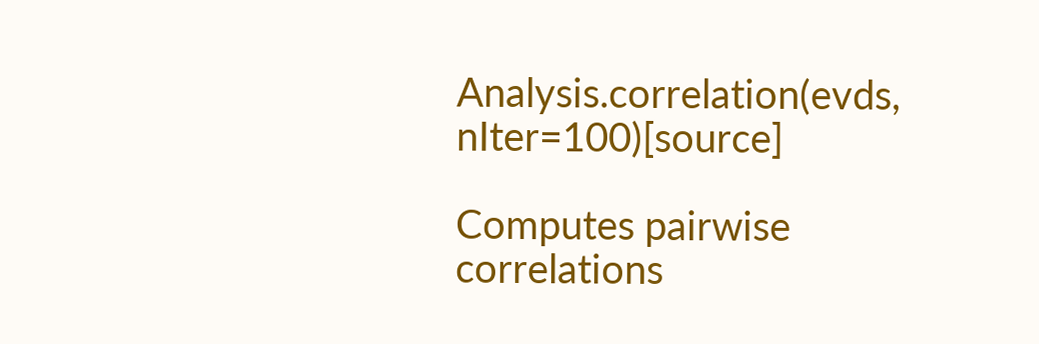Analysis.correlation(evds, nIter=100)[source]

Computes pairwise correlations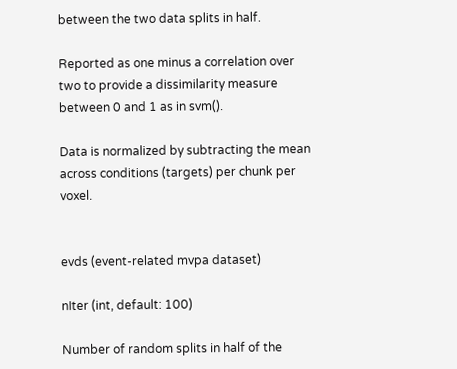between the two data splits in half.

Reported as one minus a correlation over two to provide a dissimilarity measure between 0 and 1 as in svm().

Data is normalized by subtracting the mean across conditions (targets) per chunk per voxel.


evds (event-related mvpa dataset)

nIter (int, default: 100)

Number of random splits in half of the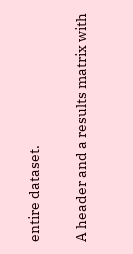entire dataset.

A header and a results matrix with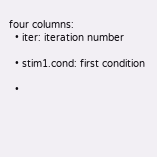four columns:
  • iter: iteration number

  • stim1.cond: first condition

  •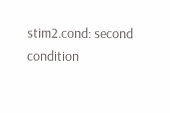stim2.cond: second condition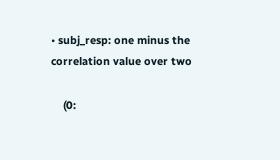• subj_resp: one minus the correlation value over two

    (0: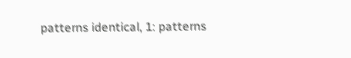patterns identical, 1: patterns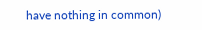have nothing in common)